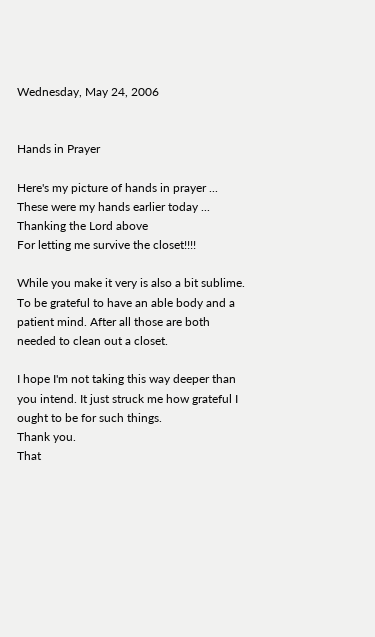Wednesday, May 24, 2006


Hands in Prayer

Here's my picture of hands in prayer ...
These were my hands earlier today ...
Thanking the Lord above
For letting me survive the closet!!!!

While you make it very is also a bit sublime. To be grateful to have an able body and a patient mind. After all those are both needed to clean out a closet.

I hope I'm not taking this way deeper than you intend. It just struck me how grateful I ought to be for such things.
Thank you.
That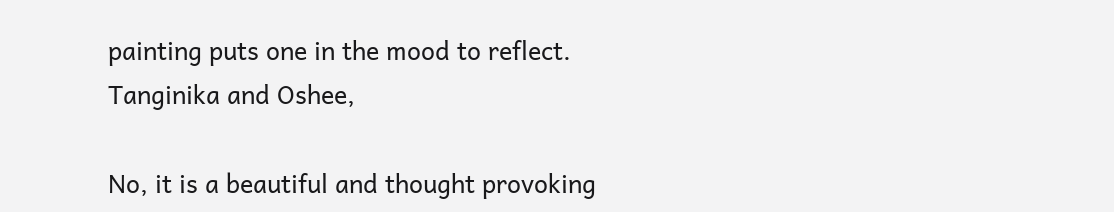painting puts one in the mood to reflect.
Tanginika and Oshee,

No, it is a beautiful and thought provoking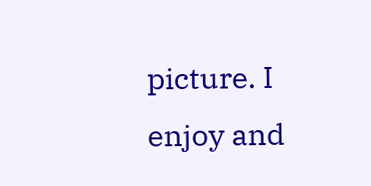picture. I enjoy and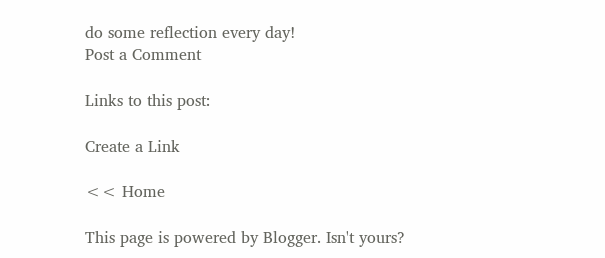do some reflection every day!
Post a Comment

Links to this post:

Create a Link

<< Home

This page is powered by Blogger. Isn't yours?